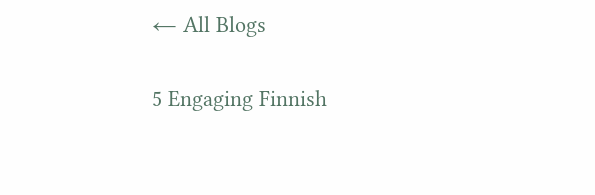← All Blogs

5 Engaging Finnish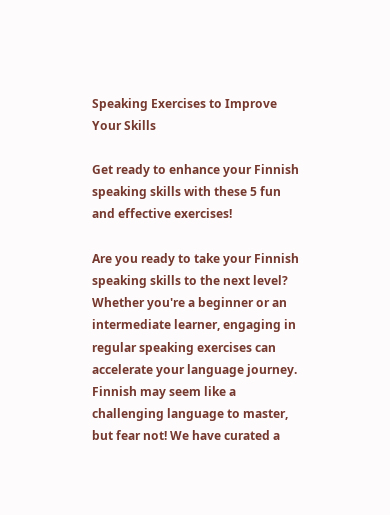Speaking Exercises to Improve Your Skills

Get ready to enhance your Finnish speaking skills with these 5 fun and effective exercises!

Are you ready to take your Finnish speaking skills to the next level? Whether you're a beginner or an intermediate learner, engaging in regular speaking exercises can accelerate your language journey. Finnish may seem like a challenging language to master, but fear not! We have curated a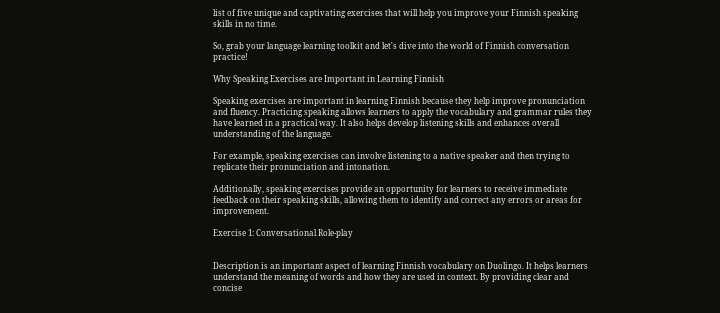list of five unique and captivating exercises that will help you improve your Finnish speaking skills in no time.

So, grab your language learning toolkit and let's dive into the world of Finnish conversation practice!

Why Speaking Exercises are Important in Learning Finnish

Speaking exercises are important in learning Finnish because they help improve pronunciation and fluency. Practicing speaking allows learners to apply the vocabulary and grammar rules they have learned in a practical way. It also helps develop listening skills and enhances overall understanding of the language.

For example, speaking exercises can involve listening to a native speaker and then trying to replicate their pronunciation and intonation.

Additionally, speaking exercises provide an opportunity for learners to receive immediate feedback on their speaking skills, allowing them to identify and correct any errors or areas for improvement.

Exercise 1: Conversational Role-play


Description is an important aspect of learning Finnish vocabulary on Duolingo. It helps learners understand the meaning of words and how they are used in context. By providing clear and concise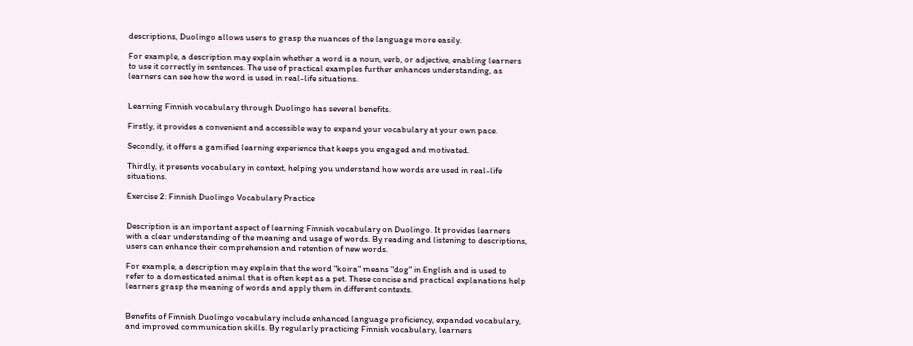descriptions, Duolingo allows users to grasp the nuances of the language more easily.

For example, a description may explain whether a word is a noun, verb, or adjective, enabling learners to use it correctly in sentences. The use of practical examples further enhances understanding, as learners can see how the word is used in real-life situations.


Learning Finnish vocabulary through Duolingo has several benefits.

Firstly, it provides a convenient and accessible way to expand your vocabulary at your own pace.

Secondly, it offers a gamified learning experience that keeps you engaged and motivated.

Thirdly, it presents vocabulary in context, helping you understand how words are used in real-life situations.

Exercise 2: Finnish Duolingo Vocabulary Practice


Description is an important aspect of learning Finnish vocabulary on Duolingo. It provides learners with a clear understanding of the meaning and usage of words. By reading and listening to descriptions, users can enhance their comprehension and retention of new words.

For example, a description may explain that the word "koira" means "dog" in English and is used to refer to a domesticated animal that is often kept as a pet. These concise and practical explanations help learners grasp the meaning of words and apply them in different contexts.


Benefits of Finnish Duolingo vocabulary include enhanced language proficiency, expanded vocabulary, and improved communication skills. By regularly practicing Finnish vocabulary, learners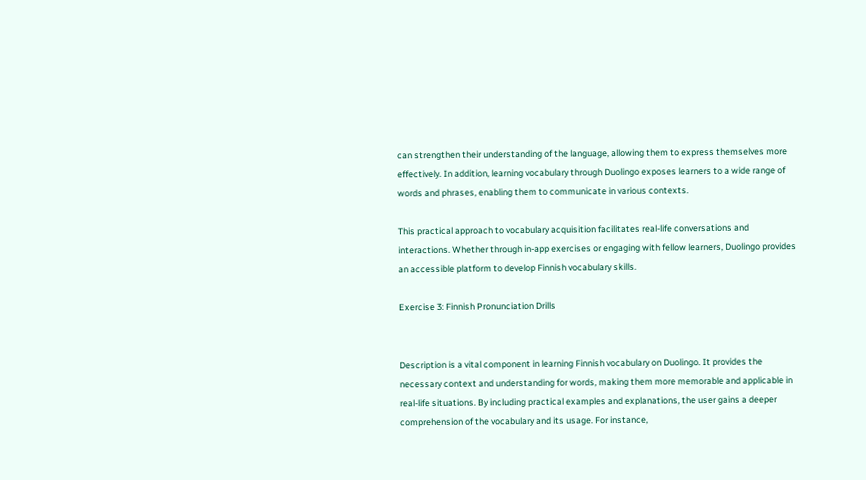can strengthen their understanding of the language, allowing them to express themselves more effectively. In addition, learning vocabulary through Duolingo exposes learners to a wide range of words and phrases, enabling them to communicate in various contexts.

This practical approach to vocabulary acquisition facilitates real-life conversations and interactions. Whether through in-app exercises or engaging with fellow learners, Duolingo provides an accessible platform to develop Finnish vocabulary skills.

Exercise 3: Finnish Pronunciation Drills


Description is a vital component in learning Finnish vocabulary on Duolingo. It provides the necessary context and understanding for words, making them more memorable and applicable in real-life situations. By including practical examples and explanations, the user gains a deeper comprehension of the vocabulary and its usage. For instance,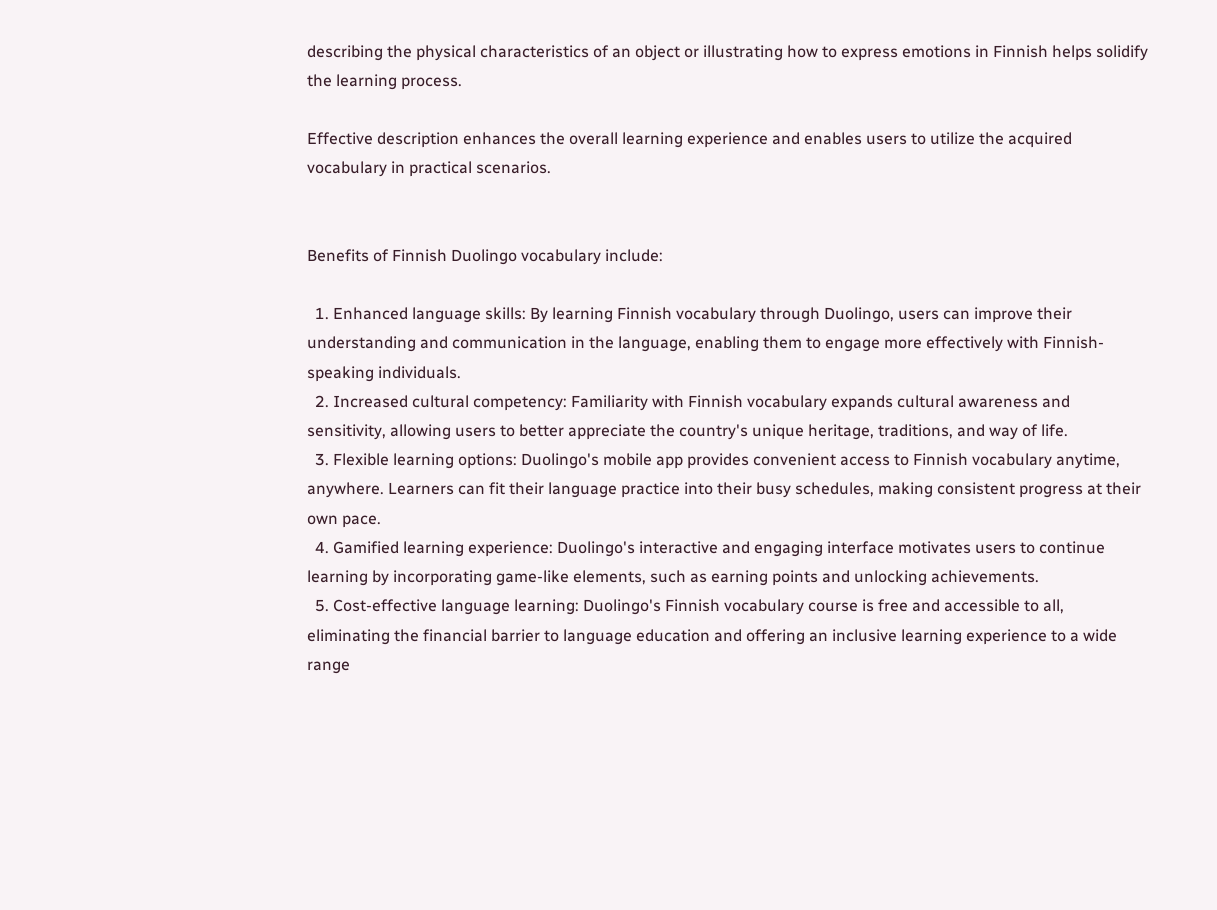describing the physical characteristics of an object or illustrating how to express emotions in Finnish helps solidify the learning process.

Effective description enhances the overall learning experience and enables users to utilize the acquired vocabulary in practical scenarios.


Benefits of Finnish Duolingo vocabulary include:

  1. Enhanced language skills: By learning Finnish vocabulary through Duolingo, users can improve their understanding and communication in the language, enabling them to engage more effectively with Finnish-speaking individuals.
  2. Increased cultural competency: Familiarity with Finnish vocabulary expands cultural awareness and sensitivity, allowing users to better appreciate the country's unique heritage, traditions, and way of life.
  3. Flexible learning options: Duolingo's mobile app provides convenient access to Finnish vocabulary anytime, anywhere. Learners can fit their language practice into their busy schedules, making consistent progress at their own pace.
  4. Gamified learning experience: Duolingo's interactive and engaging interface motivates users to continue learning by incorporating game-like elements, such as earning points and unlocking achievements.
  5. Cost-effective language learning: Duolingo's Finnish vocabulary course is free and accessible to all, eliminating the financial barrier to language education and offering an inclusive learning experience to a wide range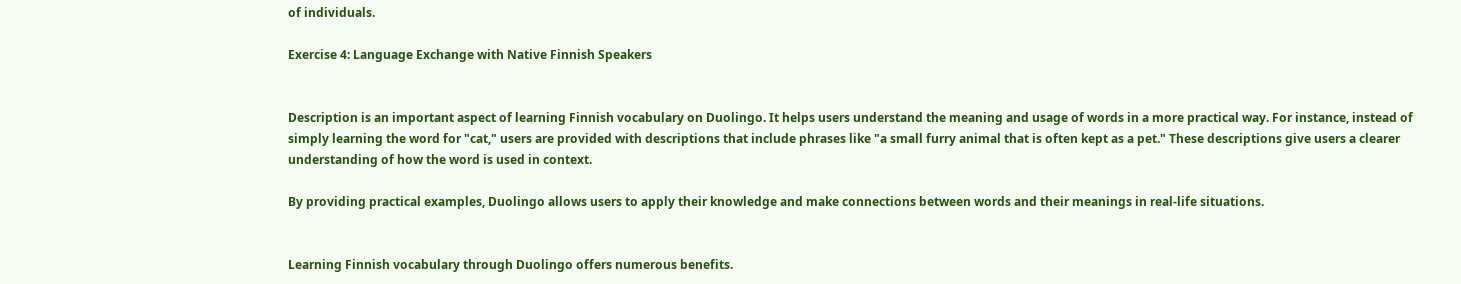of individuals.

Exercise 4: Language Exchange with Native Finnish Speakers


Description is an important aspect of learning Finnish vocabulary on Duolingo. It helps users understand the meaning and usage of words in a more practical way. For instance, instead of simply learning the word for "cat," users are provided with descriptions that include phrases like "a small furry animal that is often kept as a pet." These descriptions give users a clearer understanding of how the word is used in context.

By providing practical examples, Duolingo allows users to apply their knowledge and make connections between words and their meanings in real-life situations.


Learning Finnish vocabulary through Duolingo offers numerous benefits.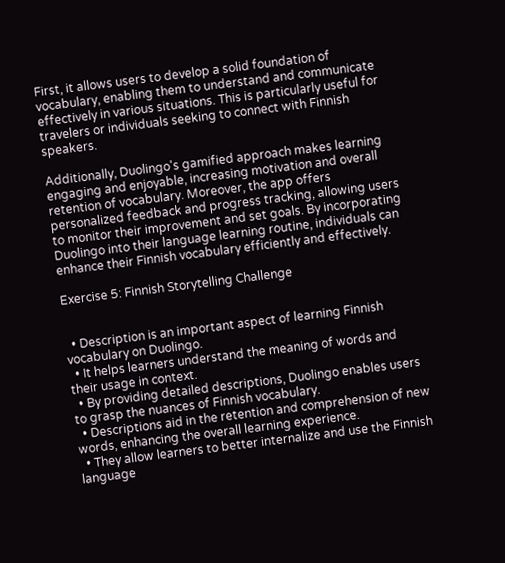First, it allows users to develop a solid foundation of vocabulary, enabling them to understand and communicate effectively in various situations. This is particularly useful for travelers or individuals seeking to connect with Finnish speakers.

Additionally, Duolingo's gamified approach makes learning engaging and enjoyable, increasing motivation and overall retention of vocabulary. Moreover, the app offers personalized feedback and progress tracking, allowing users to monitor their improvement and set goals. By incorporating Duolingo into their language learning routine, individuals can enhance their Finnish vocabulary efficiently and effectively.

Exercise 5: Finnish Storytelling Challenge


  • Description is an important aspect of learning Finnish vocabulary on Duolingo.
  • It helps learners understand the meaning of words and their usage in context.
  • By providing detailed descriptions, Duolingo enables users to grasp the nuances of Finnish vocabulary.
  • Descriptions aid in the retention and comprehension of new words, enhancing the overall learning experience.
  • They allow learners to better internalize and use the Finnish language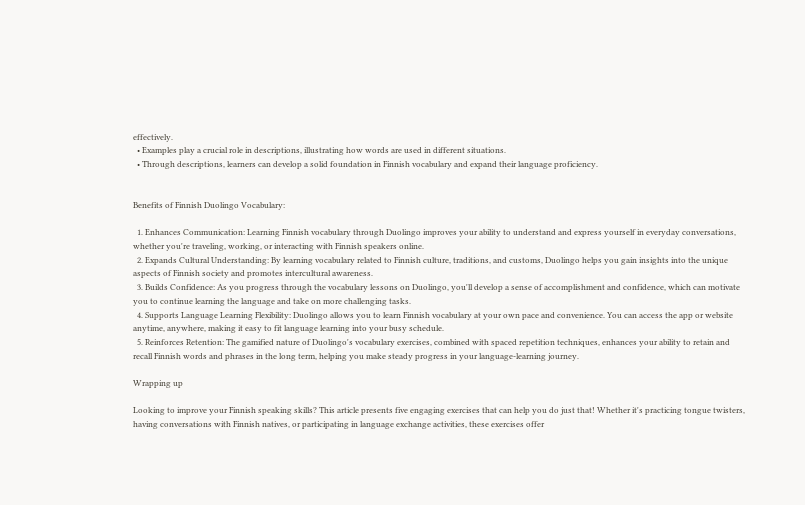effectively.
  • Examples play a crucial role in descriptions, illustrating how words are used in different situations.
  • Through descriptions, learners can develop a solid foundation in Finnish vocabulary and expand their language proficiency.


Benefits of Finnish Duolingo Vocabulary:

  1. Enhances Communication: Learning Finnish vocabulary through Duolingo improves your ability to understand and express yourself in everyday conversations, whether you're traveling, working, or interacting with Finnish speakers online.
  2. Expands Cultural Understanding: By learning vocabulary related to Finnish culture, traditions, and customs, Duolingo helps you gain insights into the unique aspects of Finnish society and promotes intercultural awareness.
  3. Builds Confidence: As you progress through the vocabulary lessons on Duolingo, you'll develop a sense of accomplishment and confidence, which can motivate you to continue learning the language and take on more challenging tasks.
  4. Supports Language Learning Flexibility: Duolingo allows you to learn Finnish vocabulary at your own pace and convenience. You can access the app or website anytime, anywhere, making it easy to fit language learning into your busy schedule.
  5. Reinforces Retention: The gamified nature of Duolingo's vocabulary exercises, combined with spaced repetition techniques, enhances your ability to retain and recall Finnish words and phrases in the long term, helping you make steady progress in your language-learning journey.

Wrapping up

Looking to improve your Finnish speaking skills? This article presents five engaging exercises that can help you do just that! Whether it's practicing tongue twisters, having conversations with Finnish natives, or participating in language exchange activities, these exercises offer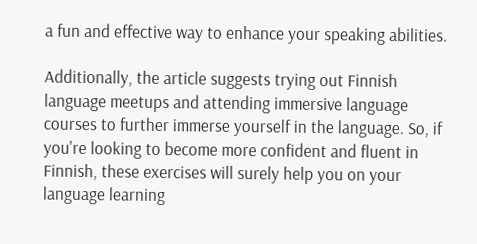a fun and effective way to enhance your speaking abilities.

Additionally, the article suggests trying out Finnish language meetups and attending immersive language courses to further immerse yourself in the language. So, if you're looking to become more confident and fluent in Finnish, these exercises will surely help you on your language learning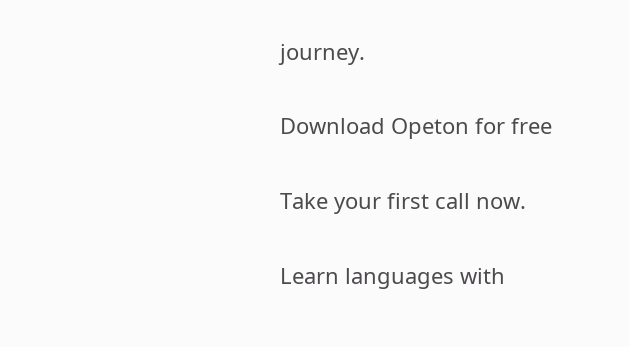journey.

Download Opeton for free

Take your first call now.

Learn languages with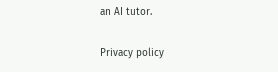an AI tutor.

Privacy policy